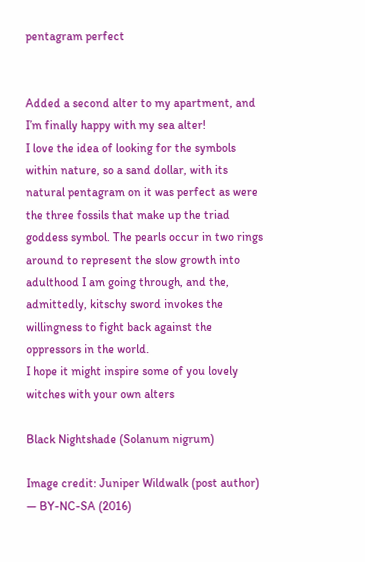pentagram perfect


Added a second alter to my apartment, and I’m finally happy with my sea alter!
I love the idea of looking for the symbols within nature, so a sand dollar, with its natural pentagram on it was perfect as were the three fossils that make up the triad goddess symbol. The pearls occur in two rings around to represent the slow growth into adulthood I am going through, and the, admittedly, kitschy sword invokes the willingness to fight back against the oppressors in the world.
I hope it might inspire some of you lovely witches with your own alters

Black Nightshade (Solanum nigrum)

Image credit: Juniper Wildwalk (post author) — BY-NC-SA (2016)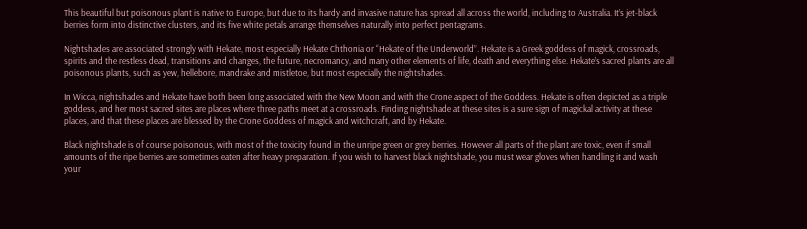This beautiful but poisonous plant is native to Europe, but due to its hardy and invasive nature has spread all across the world, including to Australia. It’s jet-black berries form into distinctive clusters, and its five white petals arrange themselves naturally into perfect pentagrams.

Nightshades are associated strongly with Hekate, most especially Hekate Chthonia or “Hekate of the Underworld”. Hekate is a Greek goddess of magick, crossroads, spirits and the restless dead, transitions and changes, the future, necromancy, and many other elements of life, death and everything else. Hekate’s sacred plants are all poisonous plants, such as yew, hellebore, mandrake and mistletoe, but most especially the nightshades.

In Wicca, nightshades and Hekate have both been long associated with the New Moon and with the Crone aspect of the Goddess. Hekate is often depicted as a triple goddess, and her most sacred sites are places where three paths meet at a crossroads. Finding nightshade at these sites is a sure sign of magickal activity at these places, and that these places are blessed by the Crone Goddess of magick and witchcraft, and by Hekate.

Black nightshade is of course poisonous, with most of the toxicity found in the unripe green or grey berries. However all parts of the plant are toxic, even if small amounts of the ripe berries are sometimes eaten after heavy preparation. If you wish to harvest black nightshade, you must wear gloves when handling it and wash your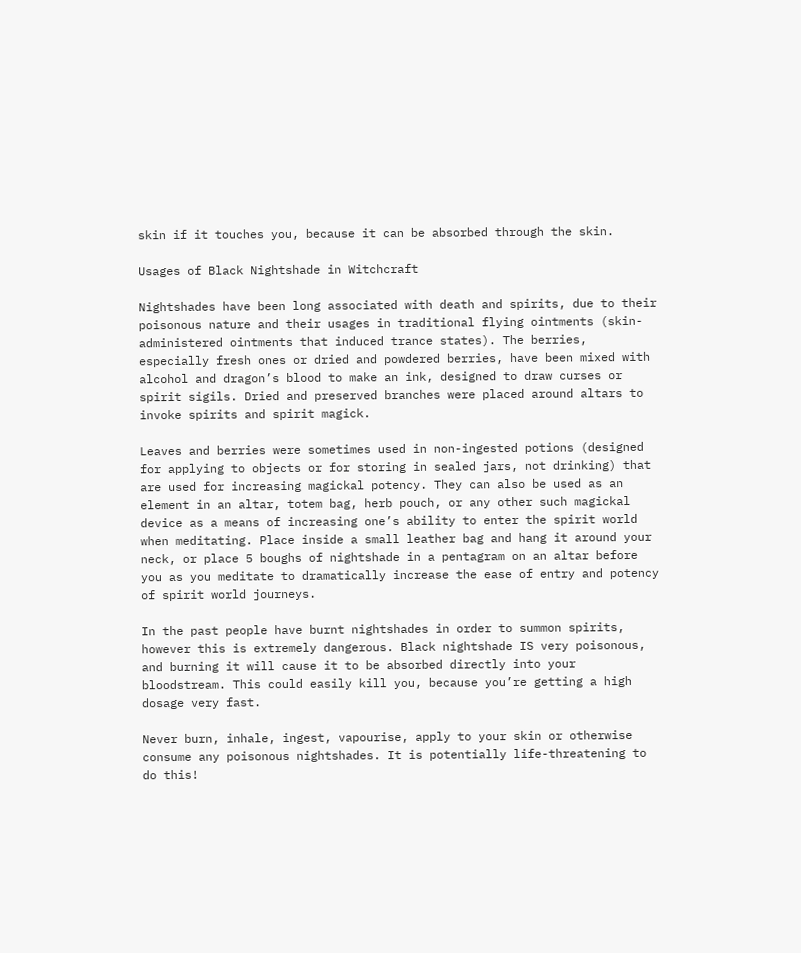skin if it touches you, because it can be absorbed through the skin.

Usages of Black Nightshade in Witchcraft

Nightshades have been long associated with death and spirits, due to their poisonous nature and their usages in traditional flying ointments (skin-administered ointments that induced trance states). The berries, especially fresh ones or dried and powdered berries, have been mixed with alcohol and dragon’s blood to make an ink, designed to draw curses or spirit sigils. Dried and preserved branches were placed around altars to invoke spirits and spirit magick.

Leaves and berries were sometimes used in non-ingested potions (designed for applying to objects or for storing in sealed jars, not drinking) that are used for increasing magickal potency. They can also be used as an element in an altar, totem bag, herb pouch, or any other such magickal device as a means of increasing one’s ability to enter the spirit world when meditating. Place inside a small leather bag and hang it around your neck, or place 5 boughs of nightshade in a pentagram on an altar before you as you meditate to dramatically increase the ease of entry and potency of spirit world journeys.

In the past people have burnt nightshades in order to summon spirits, however this is extremely dangerous. Black nightshade IS very poisonous, and burning it will cause it to be absorbed directly into your bloodstream. This could easily kill you, because you’re getting a high dosage very fast.

Never burn, inhale, ingest, vapourise, apply to your skin or otherwise consume any poisonous nightshades. It is potentially life-threatening to do this!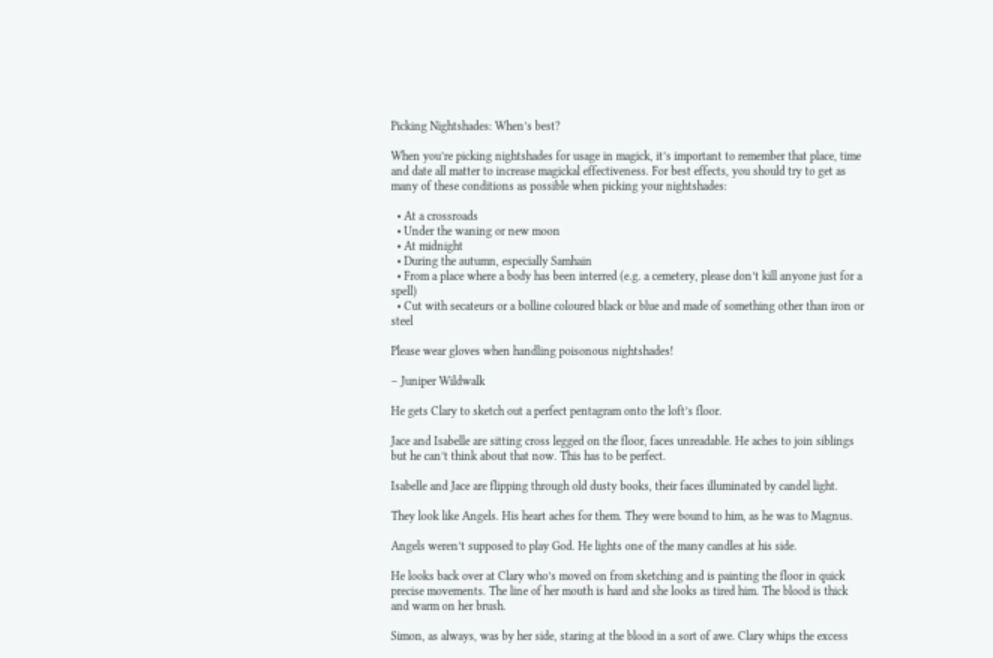Picking Nightshades: When’s best?

When you’re picking nightshades for usage in magick, it’s important to remember that place, time and date all matter to increase magickal effectiveness. For best effects, you should try to get as many of these conditions as possible when picking your nightshades:

  • At a crossroads
  • Under the waning or new moon
  • At midnight
  • During the autumn, especially Samhain
  • From a place where a body has been interred (e.g. a cemetery, please don’t kill anyone just for a spell)
  • Cut with secateurs or a bolline coloured black or blue and made of something other than iron or steel

Please wear gloves when handling poisonous nightshades!

– Juniper Wildwalk

He gets Clary to sketch out a perfect pentagram onto the loft’s floor.

Jace and Isabelle are sitting cross legged on the floor, faces unreadable. He aches to join siblings but he can’t think about that now. This has to be perfect.

Isabelle and Jace are flipping through old dusty books, their faces illuminated by candel light.

They look like Angels. His heart aches for them. They were bound to him, as he was to Magnus.

Angels weren’t supposed to play God. He lights one of the many candles at his side.

He looks back over at Clary who’s moved on from sketching and is painting the floor in quick precise movements. The line of her mouth is hard and she looks as tired him. The blood is thick and warm on her brush.

Simon, as always, was by her side, staring at the blood in a sort of awe. Clary whips the excess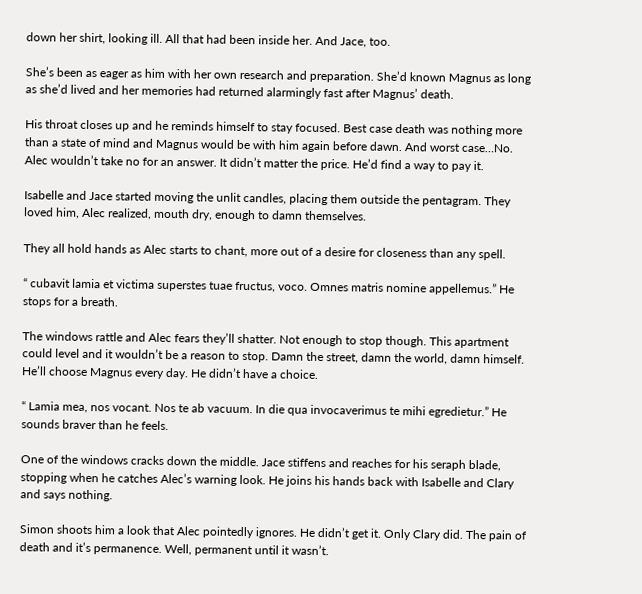down her shirt, looking ill. All that had been inside her. And Jace, too.

She’s been as eager as him with her own research and preparation. She’d known Magnus as long as she’d lived and her memories had returned alarmingly fast after Magnus’ death.

His throat closes up and he reminds himself to stay focused. Best case death was nothing more than a state of mind and Magnus would be with him again before dawn. And worst case…No. Alec wouldn’t take no for an answer. It didn’t matter the price. He’d find a way to pay it.

Isabelle and Jace started moving the unlit candles, placing them outside the pentagram. They loved him, Alec realized, mouth dry, enough to damn themselves.

They all hold hands as Alec starts to chant, more out of a desire for closeness than any spell.

“ cubavit lamia et victima superstes tuae fructus, voco. Omnes matris nomine appellemus.” He stops for a breath.

The windows rattle and Alec fears they’ll shatter. Not enough to stop though. This apartment could level and it wouldn’t be a reason to stop. Damn the street, damn the world, damn himself. He’ll choose Magnus every day. He didn’t have a choice.

“ Lamia mea, nos vocant. Nos te ab vacuum. In die qua invocaverimus te mihi egredietur.” He sounds braver than he feels.

One of the windows cracks down the middle. Jace stiffens and reaches for his seraph blade, stopping when he catches Alec’s warning look. He joins his hands back with Isabelle and Clary and says nothing.

Simon shoots him a look that Alec pointedly ignores. He didn’t get it. Only Clary did. The pain of death and it’s permanence. Well, permanent until it wasn’t.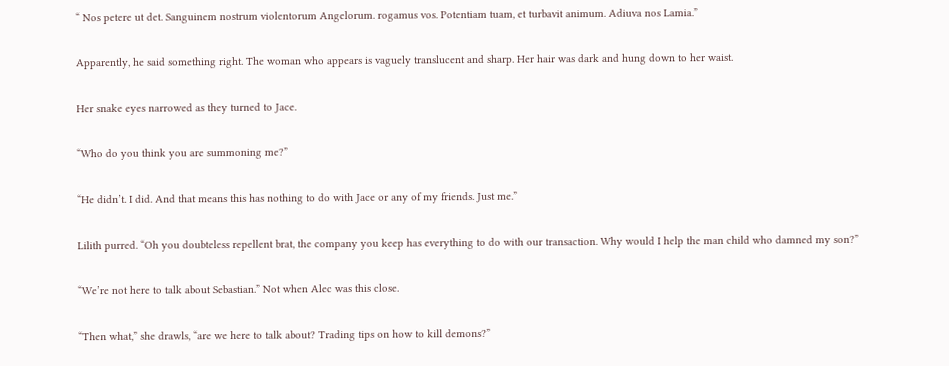“ Nos petere ut det. Sanguinem nostrum violentorum Angelorum. rogamus vos. Potentiam tuam, et turbavit animum. Adiuva nos Lamia.”

Apparently, he said something right. The woman who appears is vaguely translucent and sharp. Her hair was dark and hung down to her waist.

Her snake eyes narrowed as they turned to Jace.

“Who do you think you are summoning me?”

“He didn’t. I did. And that means this has nothing to do with Jace or any of my friends. Just me.”

Lilith purred. “Oh you doubteless repellent brat, the company you keep has everything to do with our transaction. Why would I help the man child who damned my son?”

“We’re not here to talk about Sebastian.” Not when Alec was this close.

“Then what,” she drawls, “are we here to talk about? Trading tips on how to kill demons?”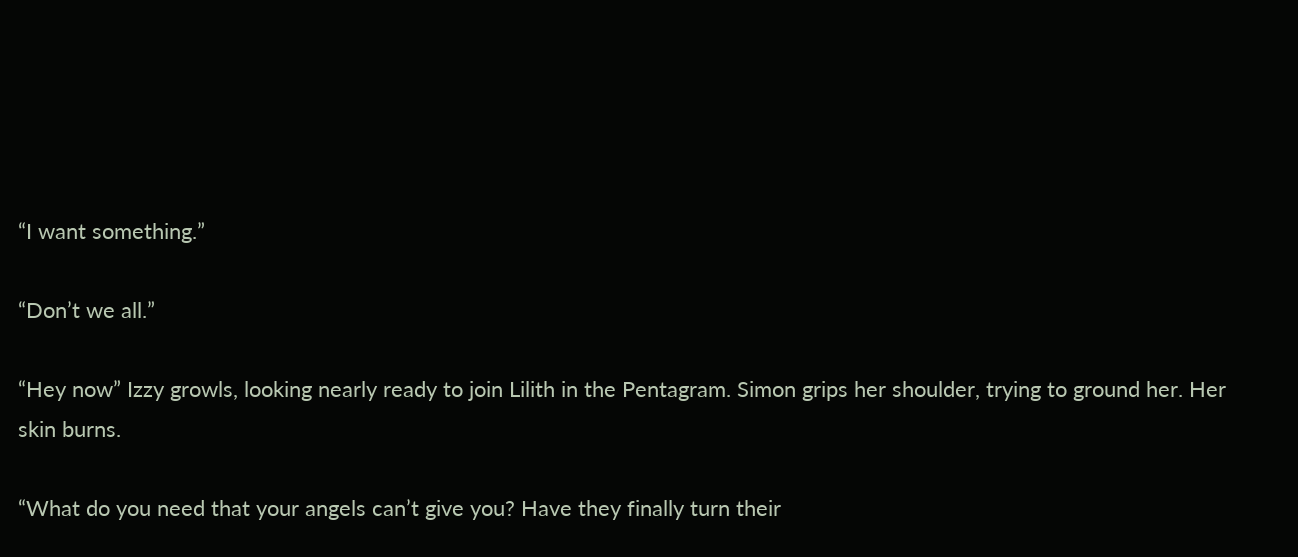“I want something.”

“Don’t we all.”

“Hey now” Izzy growls, looking nearly ready to join Lilith in the Pentagram. Simon grips her shoulder, trying to ground her. Her skin burns.

“What do you need that your angels can’t give you? Have they finally turn their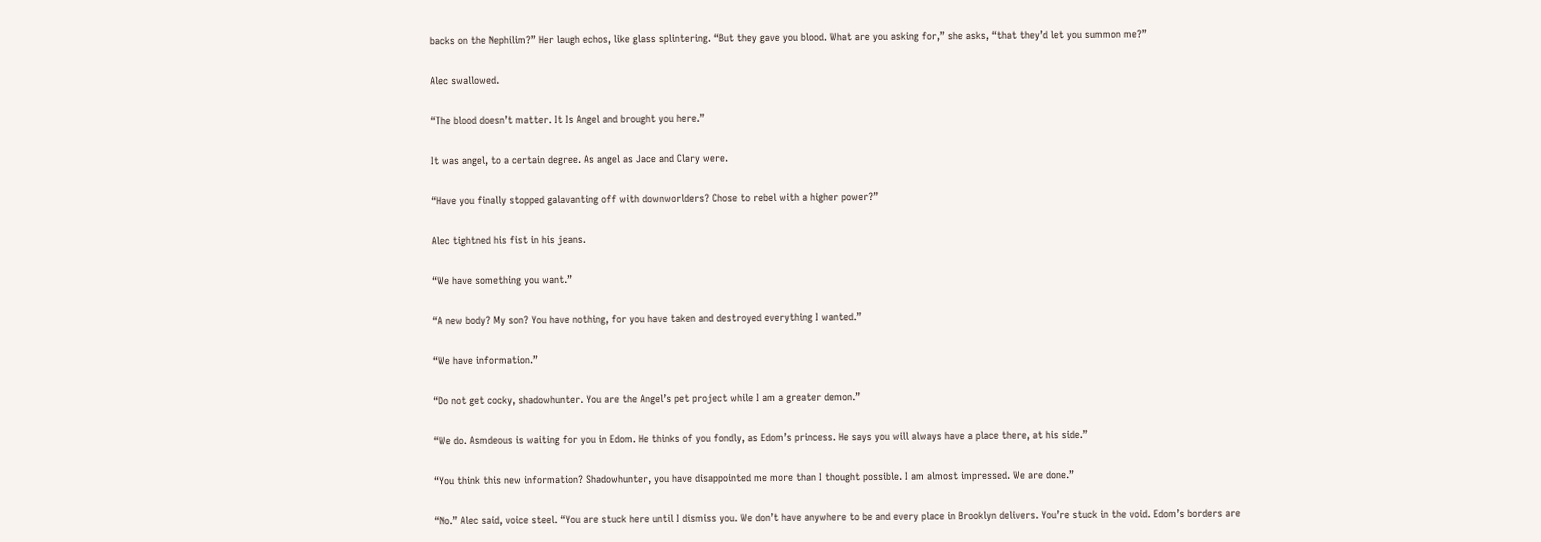backs on the Nephilim?” Her laugh echos, like glass splintering. “But they gave you blood. What are you asking for,” she asks, “that they’d let you summon me?”

Alec swallowed.

“The blood doesn’t matter. It Is Angel and brought you here.”

It was angel, to a certain degree. As angel as Jace and Clary were.

“Have you finally stopped galavanting off with downworlders? Chose to rebel with a higher power?”

Alec tightned his fist in his jeans.

“We have something you want.”

“A new body? My son? You have nothing, for you have taken and destroyed everything I wanted.”

“We have information.”

“Do not get cocky, shadowhunter. You are the Angel’s pet project while I am a greater demon.”

“We do. Asmdeous is waiting for you in Edom. He thinks of you fondly, as Edom’s princess. He says you will always have a place there, at his side.”

“You think this new information? Shadowhunter, you have disappointed me more than I thought possible. I am almost impressed. We are done.”

“No.” Alec said, voice steel. “You are stuck here until I dismiss you. We don’t have anywhere to be and every place in Brooklyn delivers. You’re stuck in the void. Edom’s borders are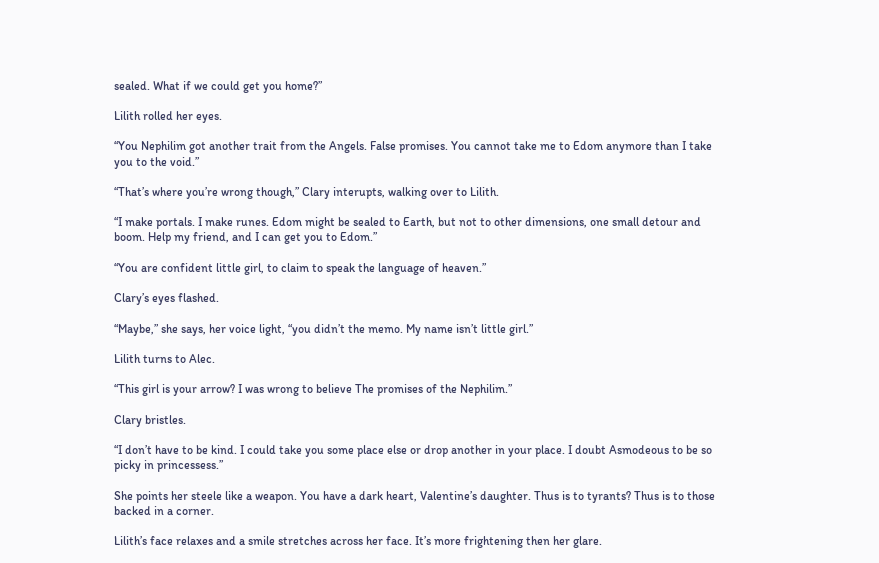sealed. What if we could get you home?”

Lilith rolled her eyes.

“You Nephilim got another trait from the Angels. False promises. You cannot take me to Edom anymore than I take you to the void.”

“That’s where you’re wrong though,” Clary interupts, walking over to Lilith.

“I make portals. I make runes. Edom might be sealed to Earth, but not to other dimensions, one small detour and boom. Help my friend, and I can get you to Edom.”

“You are confident little girl, to claim to speak the language of heaven.”

Clary’s eyes flashed.

“Maybe,” she says, her voice light, “you didn’t the memo. My name isn’t little girl.”

Lilith turns to Alec.

“This girl is your arrow? I was wrong to believe The promises of the Nephilim.”

Clary bristles.

“I don’t have to be kind. I could take you some place else or drop another in your place. I doubt Asmodeous to be so picky in princessess.”

She points her steele like a weapon. You have a dark heart, Valentine’s daughter. Thus is to tyrants? Thus is to those backed in a corner.

Lilith’s face relaxes and a smile stretches across her face. It’s more frightening then her glare.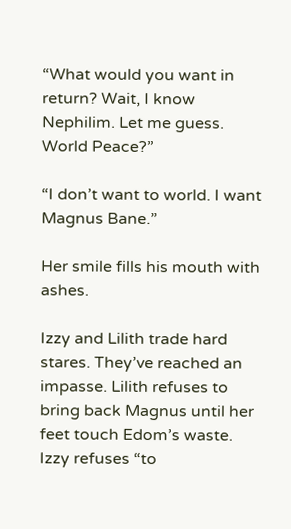“What would you want in return? Wait, I know Nephilim. Let me guess. World Peace?”

“I don’t want to world. I want Magnus Bane.”

Her smile fills his mouth with ashes.

Izzy and Lilith trade hard stares. They’ve reached an impasse. Lilith refuses to bring back Magnus until her feet touch Edom’s waste. Izzy refuses “to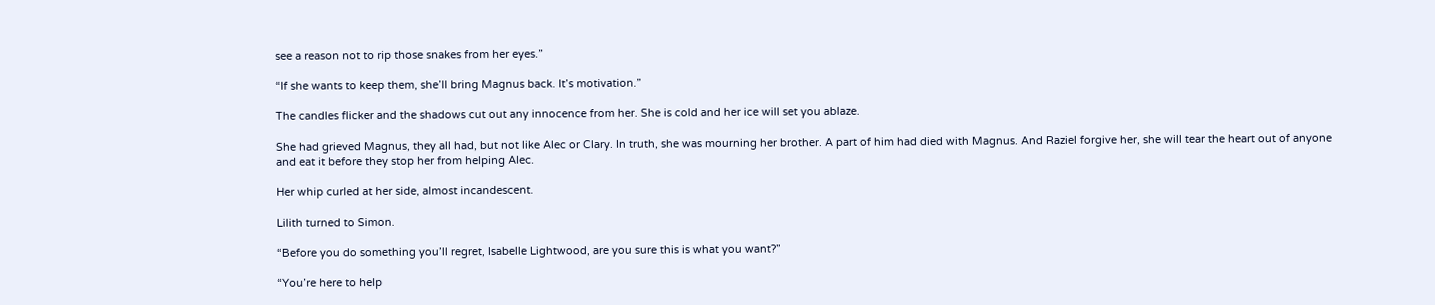see a reason not to rip those snakes from her eyes.”

“If she wants to keep them, she’ll bring Magnus back. It’s motivation.”

The candles flicker and the shadows cut out any innocence from her. She is cold and her ice will set you ablaze.

She had grieved Magnus, they all had, but not like Alec or Clary. In truth, she was mourning her brother. A part of him had died with Magnus. And Raziel forgive her, she will tear the heart out of anyone and eat it before they stop her from helping Alec.

Her whip curled at her side, almost incandescent.

Lilith turned to Simon.

“Before you do something you’ll regret, Isabelle Lightwood, are you sure this is what you want?”

“You’re here to help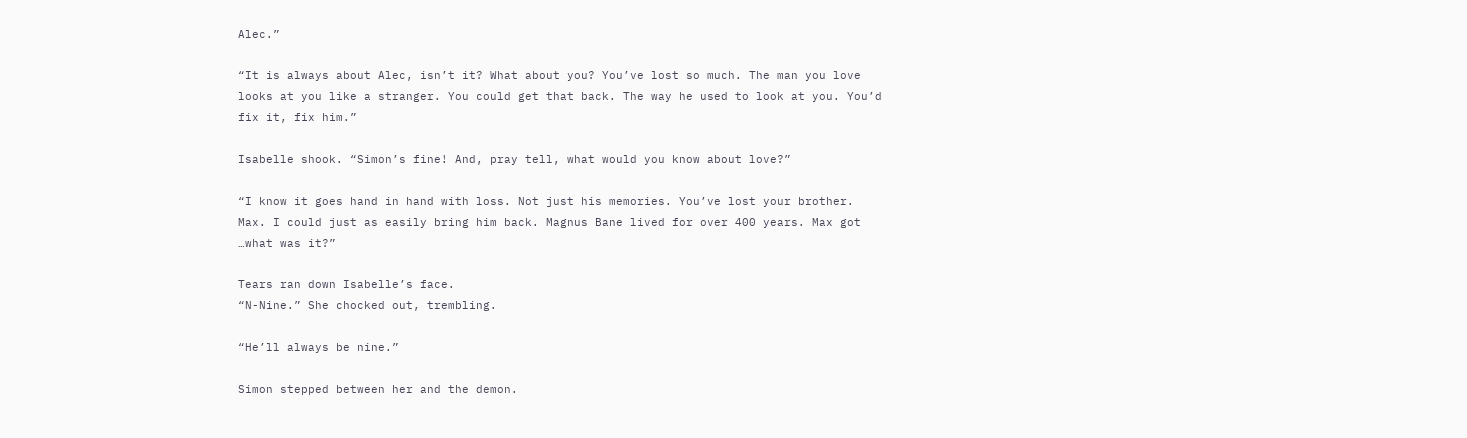Alec.”

“It is always about Alec, isn’t it? What about you? You’ve lost so much. The man you love looks at you like a stranger. You could get that back. The way he used to look at you. You’d fix it, fix him.”

Isabelle shook. “Simon’s fine! And, pray tell, what would you know about love?”

“I know it goes hand in hand with loss. Not just his memories. You’ve lost your brother. Max. I could just as easily bring him back. Magnus Bane lived for over 400 years. Max got …what was it?”

Tears ran down Isabelle’s face.
“N-Nine.” She chocked out, trembling.

“He’ll always be nine.”

Simon stepped between her and the demon.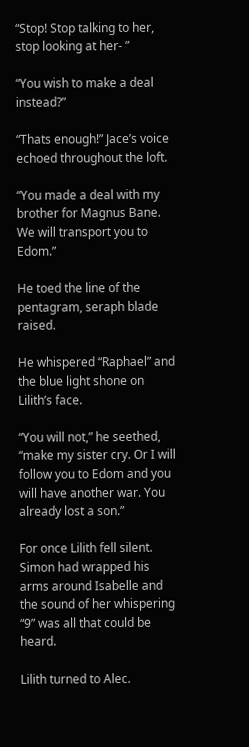“Stop! Stop talking to her, stop looking at her- ”

“You wish to make a deal instead?”

“Thats enough!” Jace’s voice echoed throughout the loft.

“You made a deal with my brother for Magnus Bane. We will transport you to Edom.”

He toed the line of the pentagram, seraph blade raised.

He whispered “Raphael” and the blue light shone on Lilith’s face.

“You will not,” he seethed, “make my sister cry. Or I will follow you to Edom and you will have another war. You already lost a son.”

For once Lilith fell silent. Simon had wrapped his arms around Isabelle and the sound of her whispering “9” was all that could be heard.

Lilith turned to Alec.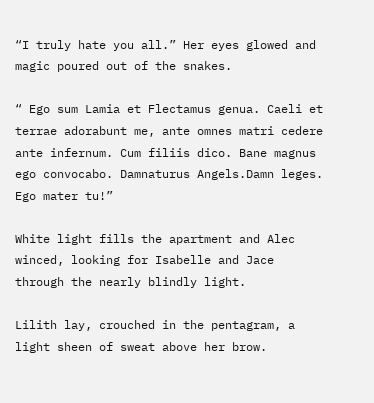“I truly hate you all.” Her eyes glowed and magic poured out of the snakes.

“ Ego sum Lamia et Flectamus genua. Caeli et terrae adorabunt me, ante omnes matri cedere ante infernum. Cum filiis dico. Bane magnus ego convocabo. Damnaturus Angels.Damn leges. Ego mater tu!”

White light fills the apartment and Alec winced, looking for Isabelle and Jace through the nearly blindly light.

Lilith lay, crouched in the pentagram, a light sheen of sweat above her brow.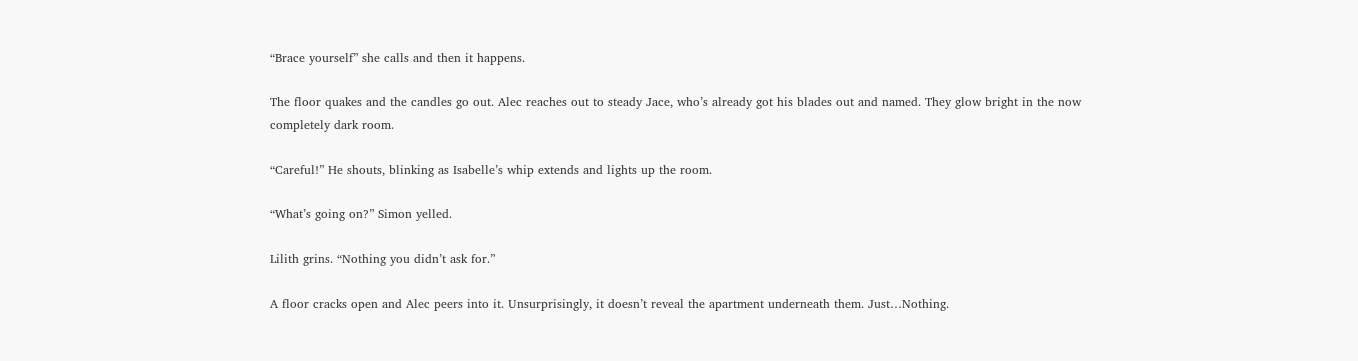“Brace yourself” she calls and then it happens.

The floor quakes and the candles go out. Alec reaches out to steady Jace, who’s already got his blades out and named. They glow bright in the now completely dark room.

“Careful!” He shouts, blinking as Isabelle’s whip extends and lights up the room.

“What’s going on?” Simon yelled.

Lilith grins. “Nothing you didn’t ask for.”

A floor cracks open and Alec peers into it. Unsurprisingly, it doesn’t reveal the apartment underneath them. Just…Nothing.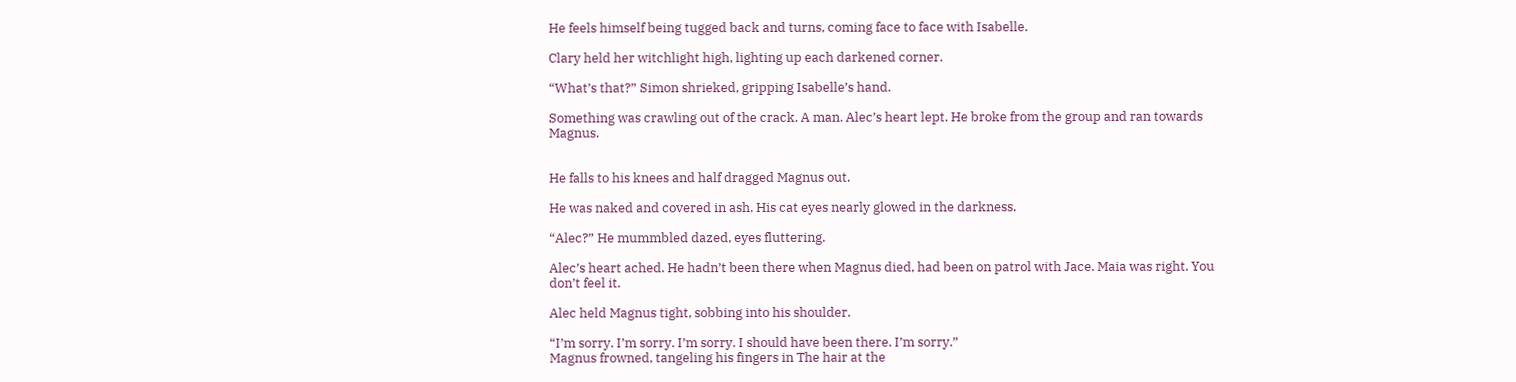He feels himself being tugged back and turns, coming face to face with Isabelle.

Clary held her witchlight high, lighting up each darkened corner.

“What’s that?” Simon shrieked, gripping Isabelle’s hand.

Something was crawling out of the crack. A man. Alec’s heart lept. He broke from the group and ran towards Magnus.


He falls to his knees and half dragged Magnus out.

He was naked and covered in ash. His cat eyes nearly glowed in the darkness.

“Alec?” He mummbled dazed, eyes fluttering.

Alec’s heart ached. He hadn’t been there when Magnus died, had been on patrol with Jace. Maia was right. You don’t feel it.

Alec held Magnus tight, sobbing into his shoulder.

“I’m sorry. I’m sorry. I’m sorry. I should have been there. I’m sorry.”
Magnus frowned, tangeling his fingers in The hair at the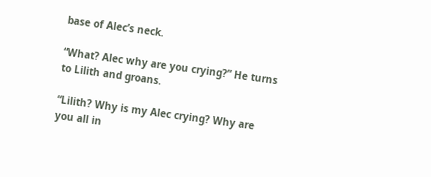base of Alec’s neck.

“What? Alec why are you crying?” He turns to Lilith and groans.

“Lilith? Why is my Alec crying? Why are you all in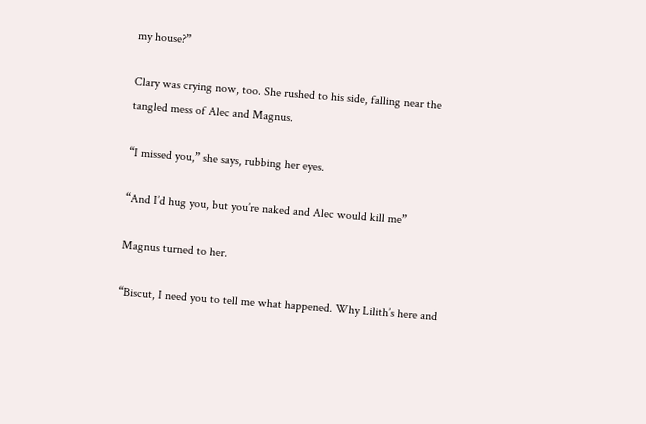my house?”

Clary was crying now, too. She rushed to his side, falling near the tangled mess of Alec and Magnus.

“I missed you,” she says, rubbing her eyes.

“And I’d hug you, but you’re naked and Alec would kill me”

Magnus turned to her.

“Biscut, I need you to tell me what happened. Why Lilith’s here and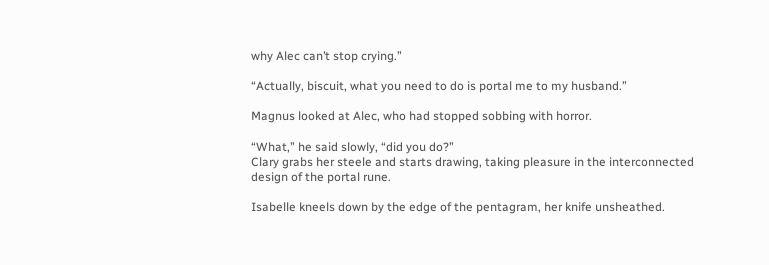why Alec can’t stop crying.”

“Actually, biscuit, what you need to do is portal me to my husband.”

Magnus looked at Alec, who had stopped sobbing with horror.

“What,” he said slowly, “did you do?”
Clary grabs her steele and starts drawing, taking pleasure in the interconnected design of the portal rune.

Isabelle kneels down by the edge of the pentagram, her knife unsheathed.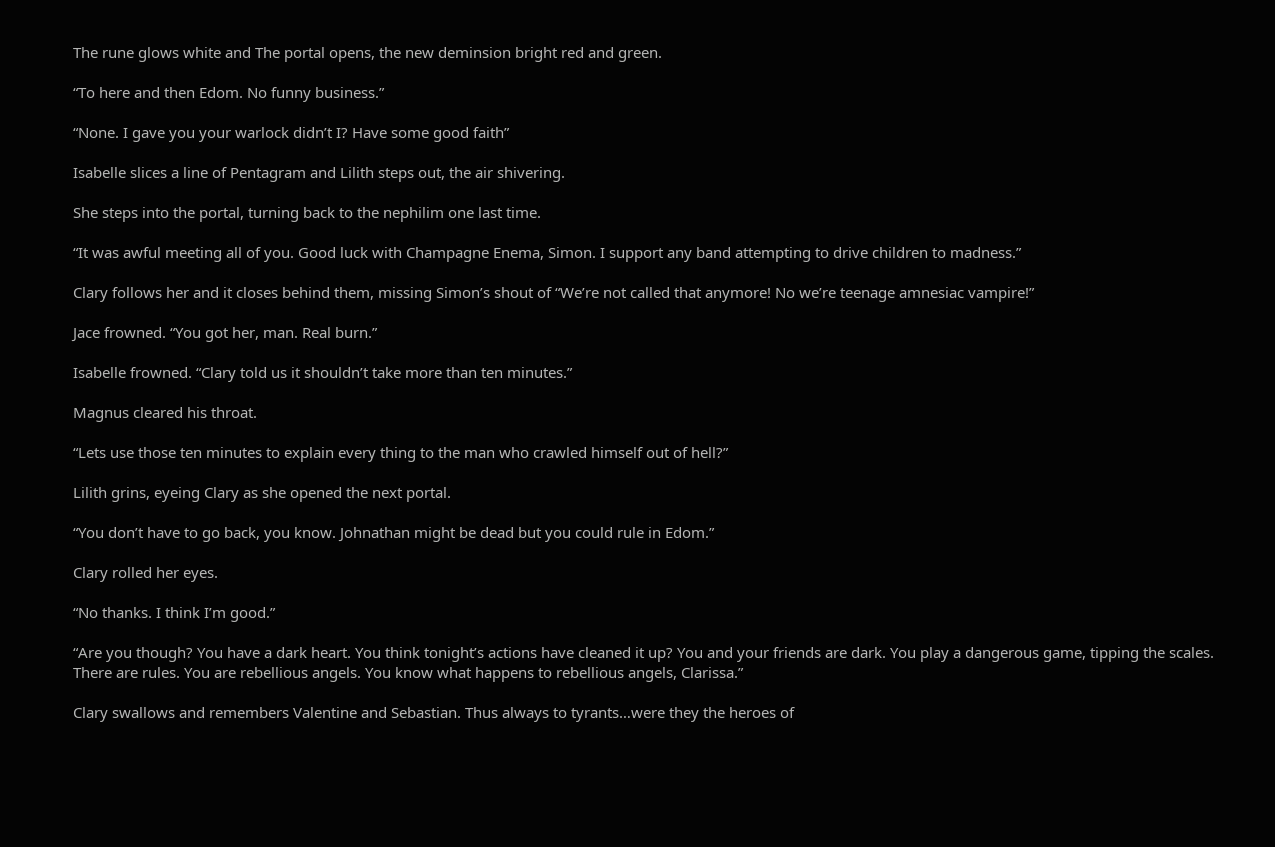The rune glows white and The portal opens, the new deminsion bright red and green.

“To here and then Edom. No funny business.”

“None. I gave you your warlock didn’t I? Have some good faith”

Isabelle slices a line of Pentagram and Lilith steps out, the air shivering.

She steps into the portal, turning back to the nephilim one last time.

“It was awful meeting all of you. Good luck with Champagne Enema, Simon. I support any band attempting to drive children to madness.”

Clary follows her and it closes behind them, missing Simon’s shout of “We’re not called that anymore! No we’re teenage amnesiac vampire!”

Jace frowned. “You got her, man. Real burn.”

Isabelle frowned. “Clary told us it shouldn’t take more than ten minutes.”

Magnus cleared his throat.

“Lets use those ten minutes to explain every thing to the man who crawled himself out of hell?”

Lilith grins, eyeing Clary as she opened the next portal.

“You don’t have to go back, you know. Johnathan might be dead but you could rule in Edom.”

Clary rolled her eyes.

“No thanks. I think I’m good.”

“Are you though? You have a dark heart. You think tonight’s actions have cleaned it up? You and your friends are dark. You play a dangerous game, tipping the scales. There are rules. You are rebellious angels. You know what happens to rebellious angels, Clarissa.”

Clary swallows and remembers Valentine and Sebastian. Thus always to tyrants…were they the heroes of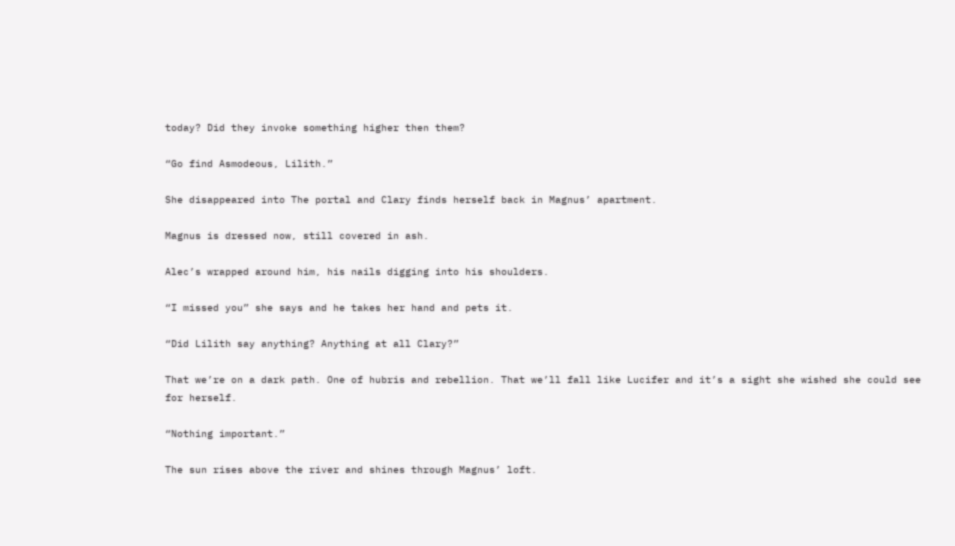today? Did they invoke something higher then them?

“Go find Asmodeous, Lilith.”

She disappeared into The portal and Clary finds herself back in Magnus’ apartment.

Magnus is dressed now, still covered in ash.

Alec’s wrapped around him, his nails digging into his shoulders.

“I missed you” she says and he takes her hand and pets it.

“Did Lilith say anything? Anything at all Clary?”

That we’re on a dark path. One of hubris and rebellion. That we’ll fall like Lucifer and it’s a sight she wished she could see for herself.

“Nothing important.”

The sun rises above the river and shines through Magnus’ loft.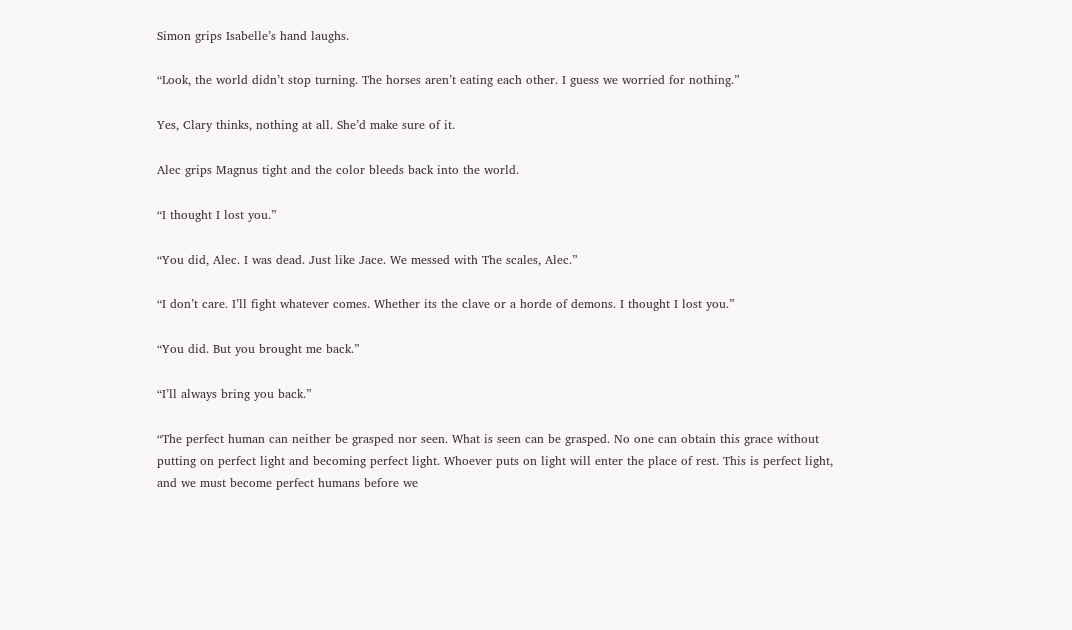Simon grips Isabelle’s hand laughs.

“Look, the world didn’t stop turning. The horses aren’t eating each other. I guess we worried for nothing.”

Yes, Clary thinks, nothing at all. She’d make sure of it.

Alec grips Magnus tight and the color bleeds back into the world.

“I thought I lost you.”

“You did, Alec. I was dead. Just like Jace. We messed with The scales, Alec.”

“I don’t care. I’ll fight whatever comes. Whether its the clave or a horde of demons. I thought I lost you.”

“You did. But you brought me back.”

“I’ll always bring you back.”

“The perfect human can neither be grasped nor seen. What is seen can be grasped. No one can obtain this grace without putting on perfect light and becoming perfect light. Whoever puts on light will enter the place of rest. This is perfect light, and we must become perfect humans before we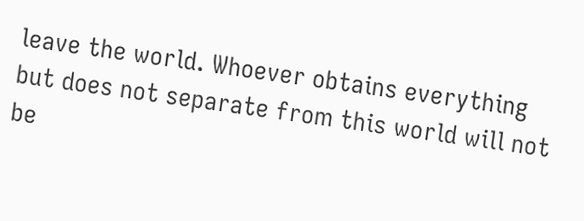leave the world. Whoever obtains everything but does not separate from this world will not be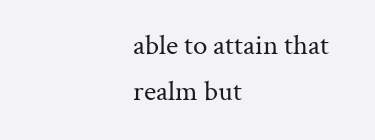able to attain that realm but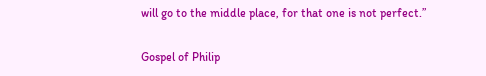will go to the middle place, for that one is not perfect.”

Gospel of Philip